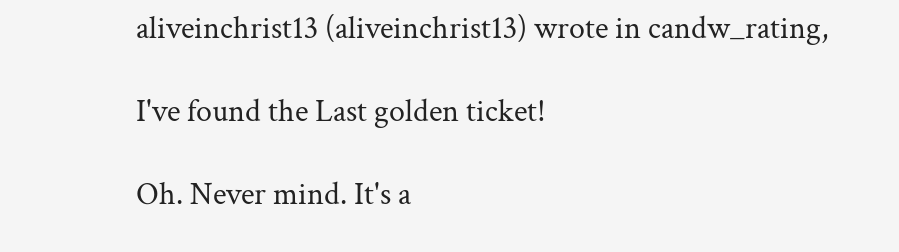aliveinchrist13 (aliveinchrist13) wrote in candw_rating,

I've found the Last golden ticket!

Oh. Never mind. It's a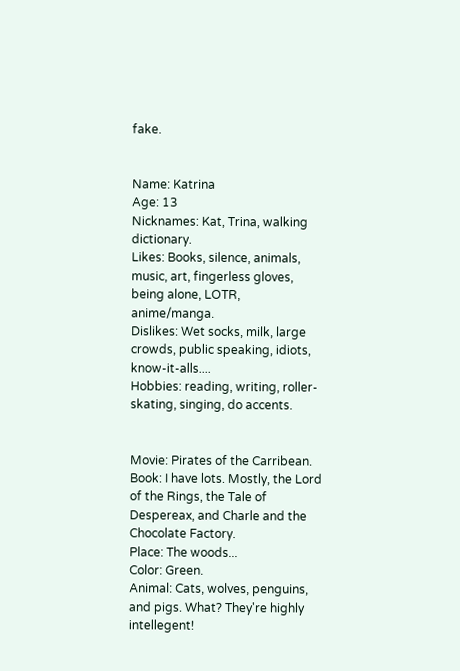fake.


Name: Katrina
Age: 13
Nicknames: Kat, Trina, walking dictionary.
Likes: Books, silence, animals, music, art, fingerless gloves, being alone, LOTR, anime/manga.
Dislikes: Wet socks, milk, large crowds, public speaking, idiots, know-it-alls....
Hobbies: reading, writing, roller-skating, singing, do accents.


Movie: Pirates of the Carribean.
Book: I have lots. Mostly, the Lord of the Rings, the Tale of Despereax, and Charle and the Chocolate Factory.
Place: The woods...
Color: Green.
Animal: Cats, wolves, penguins, and pigs. What? They're highly intellegent!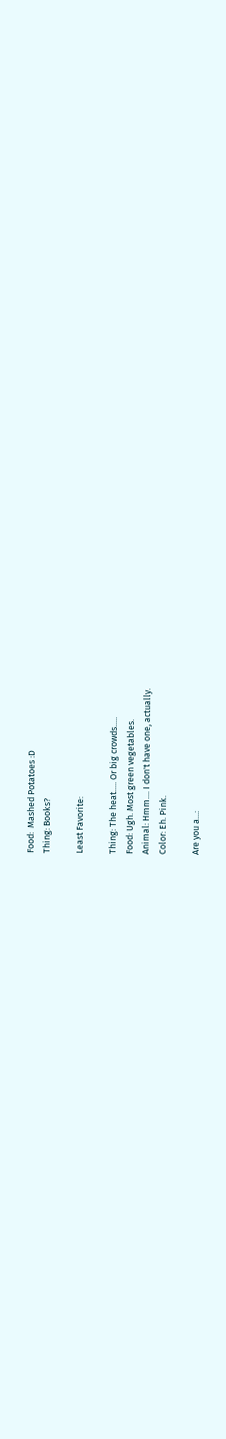Food:  Mashed Potatoes :D
Thing: Books?

Least Favorite:

Thing: The heat..... Or big crowds.....
Food: Ugh. Most green vegetables.
Animal: Hmm.... I don't have one, actually.
Color: Eh. Pink.

Are you a...: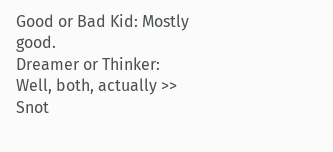Good or Bad Kid: Mostly good.
Dreamer or Thinker: Well, both, actually >>
Snot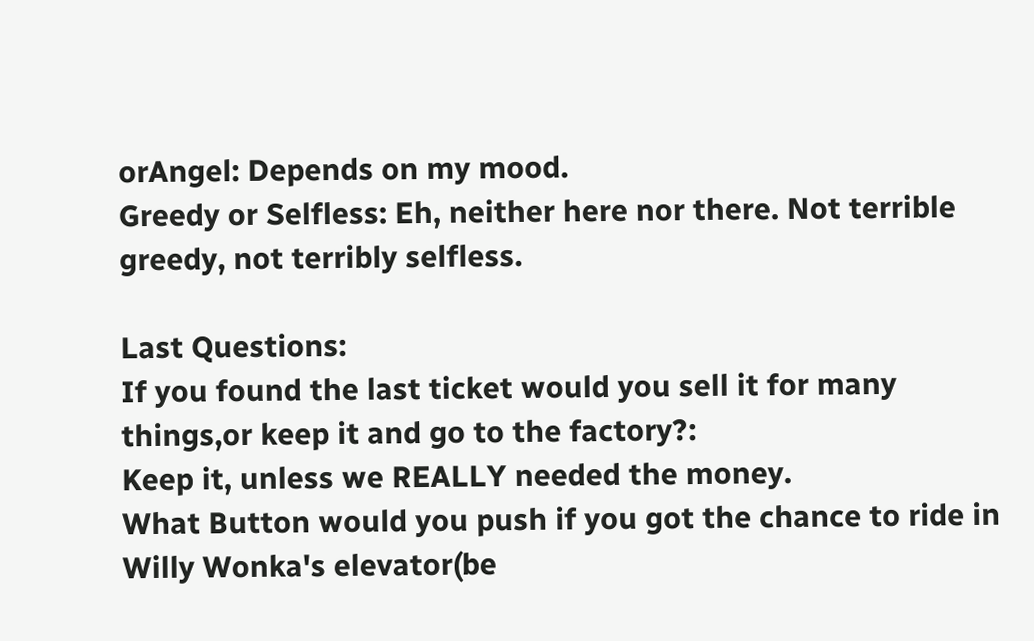orAngel: Depends on my mood.
Greedy or Selfless: Eh, neither here nor there. Not terrible greedy, not terribly selfless.

Last Questions:
If you found the last ticket would you sell it for many things,or keep it and go to the factory?:
Keep it, unless we REALLY needed the money.
What Button would you push if you got the chance to ride in Willy Wonka's elevator(be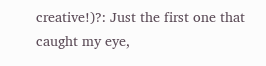creative!)?: Just the first one that caught my eye,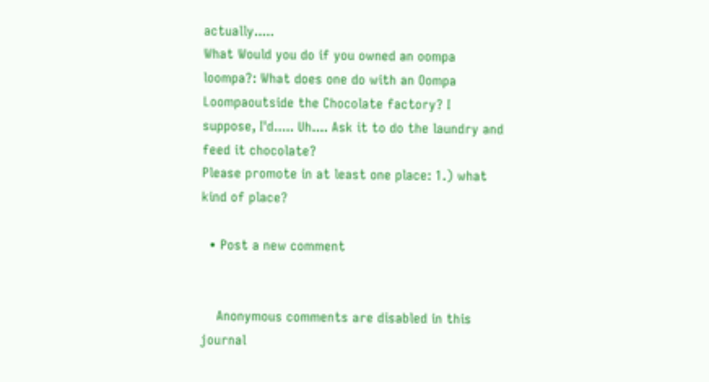actually.....
What Would you do if you owned an oompa loompa?: What does one do with an Oompa Loompaoutside the Chocolate factory? I suppose, I'd..... Uh.... Ask it to do the laundry and feed it chocolate?
Please promote in at least one place: 1.) what kind of place?

  • Post a new comment


    Anonymous comments are disabled in this journal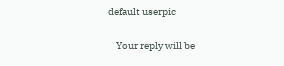default userpic

    Your reply will be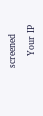screened

    Your IP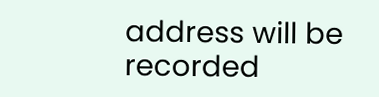address will be recorded